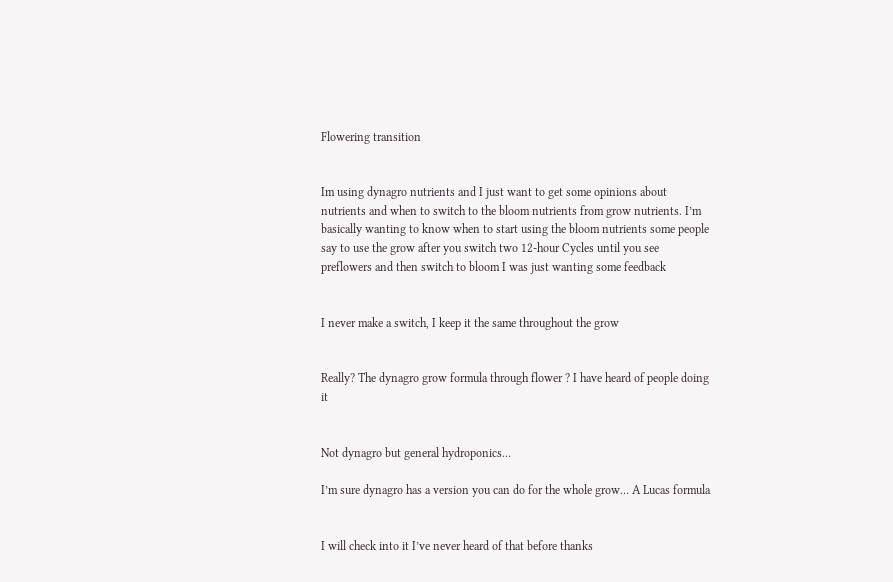Flowering transition


Im using dynagro nutrients and I just want to get some opinions about nutrients and when to switch to the bloom nutrients from grow nutrients. I’m basically wanting to know when to start using the bloom nutrients some people say to use the grow after you switch two 12-hour Cycles until you see preflowers and then switch to bloom I was just wanting some feedback


I never make a switch, I keep it the same throughout the grow


Really? The dynagro grow formula through flower ? I have heard of people doing it


Not dynagro but general hydroponics…

I’m sure dynagro has a version you can do for the whole grow… A Lucas formula


I will check into it I’ve never heard of that before thanks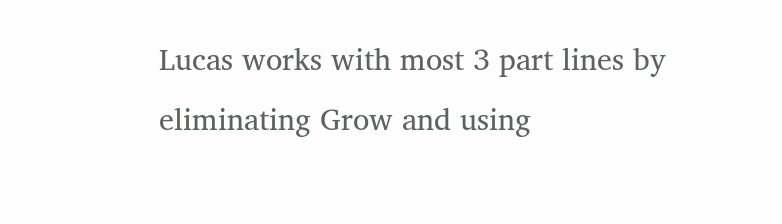Lucas works with most 3 part lines by eliminating Grow and using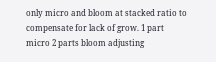only micro and bloom at stacked ratio to compensate for lack of grow. 1 part micro 2 parts bloom adjusting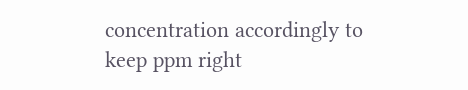concentration accordingly to keep ppm right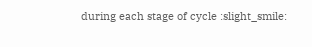during each stage of cycle :slight_smile: